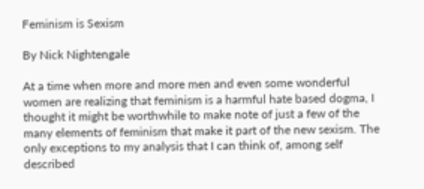Feminism is Sexism

By Nick Nightengale

At a time when more and more men and even some wonderful women are realizing that feminism is a harmful hate based dogma, I thought it might be worthwhile to make note of just a few of the many elements of feminism that make it part of the new sexism. The only exceptions to my analysis that I can think of, among self described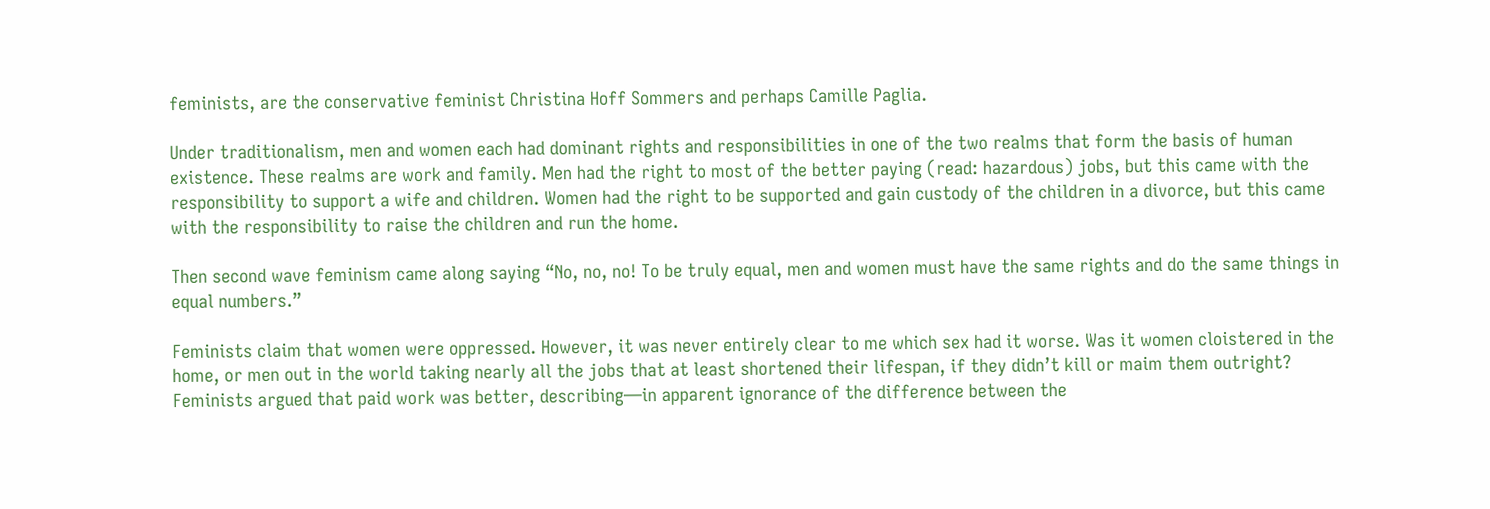feminists, are the conservative feminist Christina Hoff Sommers and perhaps Camille Paglia.

Under traditionalism, men and women each had dominant rights and responsibilities in one of the two realms that form the basis of human existence. These realms are work and family. Men had the right to most of the better paying (read: hazardous) jobs, but this came with the responsibility to support a wife and children. Women had the right to be supported and gain custody of the children in a divorce, but this came with the responsibility to raise the children and run the home.

Then second wave feminism came along saying “No, no, no! To be truly equal, men and women must have the same rights and do the same things in equal numbers.”

Feminists claim that women were oppressed. However, it was never entirely clear to me which sex had it worse. Was it women cloistered in the home, or men out in the world taking nearly all the jobs that at least shortened their lifespan, if they didn’t kill or maim them outright? Feminists argued that paid work was better, describing—in apparent ignorance of the difference between the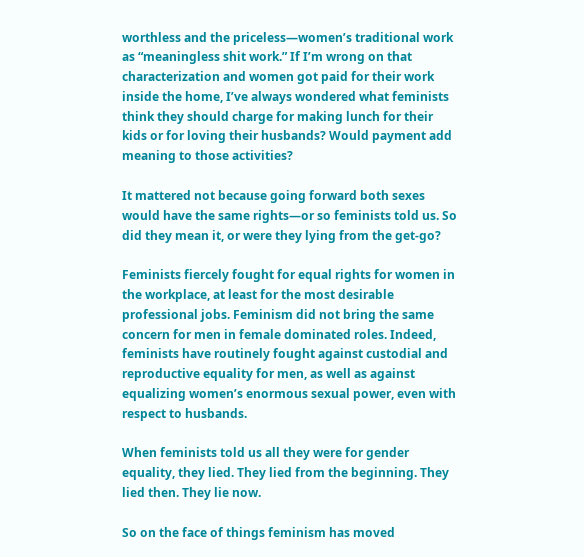worthless and the priceless—women’s traditional work as “meaningless shit work.” If I’m wrong on that characterization and women got paid for their work inside the home, I’ve always wondered what feminists think they should charge for making lunch for their kids or for loving their husbands? Would payment add meaning to those activities?

It mattered not because going forward both sexes would have the same rights—or so feminists told us. So did they mean it, or were they lying from the get-go?

Feminists fiercely fought for equal rights for women in the workplace, at least for the most desirable professional jobs. Feminism did not bring the same concern for men in female dominated roles. Indeed, feminists have routinely fought against custodial and reproductive equality for men, as well as against equalizing women’s enormous sexual power, even with respect to husbands.

When feminists told us all they were for gender equality, they lied. They lied from the beginning. They lied then. They lie now.

So on the face of things feminism has moved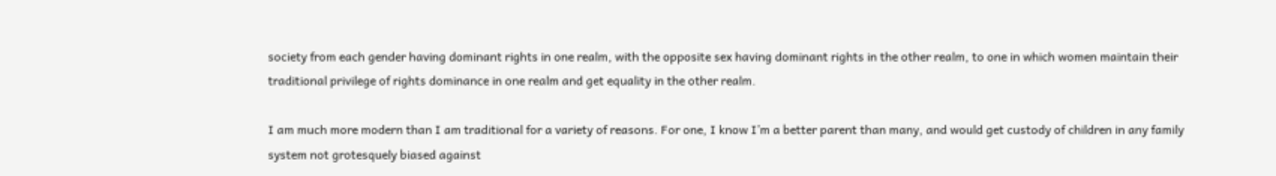society from each gender having dominant rights in one realm, with the opposite sex having dominant rights in the other realm, to one in which women maintain their traditional privilege of rights dominance in one realm and get equality in the other realm.

I am much more modern than I am traditional for a variety of reasons. For one, I know I’m a better parent than many, and would get custody of children in any family system not grotesquely biased against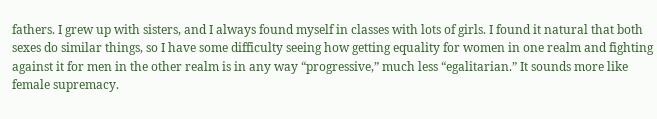fathers. I grew up with sisters, and I always found myself in classes with lots of girls. I found it natural that both sexes do similar things, so I have some difficulty seeing how getting equality for women in one realm and fighting against it for men in the other realm is in any way “progressive,” much less “egalitarian.” It sounds more like female supremacy.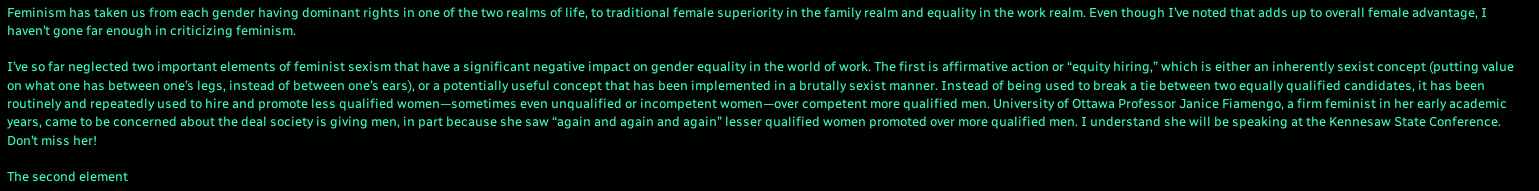Feminism has taken us from each gender having dominant rights in one of the two realms of life, to traditional female superiority in the family realm and equality in the work realm. Even though I’ve noted that adds up to overall female advantage, I haven’t gone far enough in criticizing feminism.

I’ve so far neglected two important elements of feminist sexism that have a significant negative impact on gender equality in the world of work. The first is affirmative action or “equity hiring,” which is either an inherently sexist concept (putting value on what one has between one’s legs, instead of between one’s ears), or a potentially useful concept that has been implemented in a brutally sexist manner. Instead of being used to break a tie between two equally qualified candidates, it has been routinely and repeatedly used to hire and promote less qualified women—sometimes even unqualified or incompetent women—over competent more qualified men. University of Ottawa Professor Janice Fiamengo, a firm feminist in her early academic years, came to be concerned about the deal society is giving men, in part because she saw “again and again and again” lesser qualified women promoted over more qualified men. I understand she will be speaking at the Kennesaw State Conference. Don’t miss her!

The second element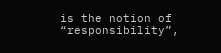is the notion of “responsibility”,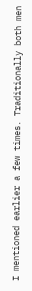I mentioned earlier a few times. Traditionally both men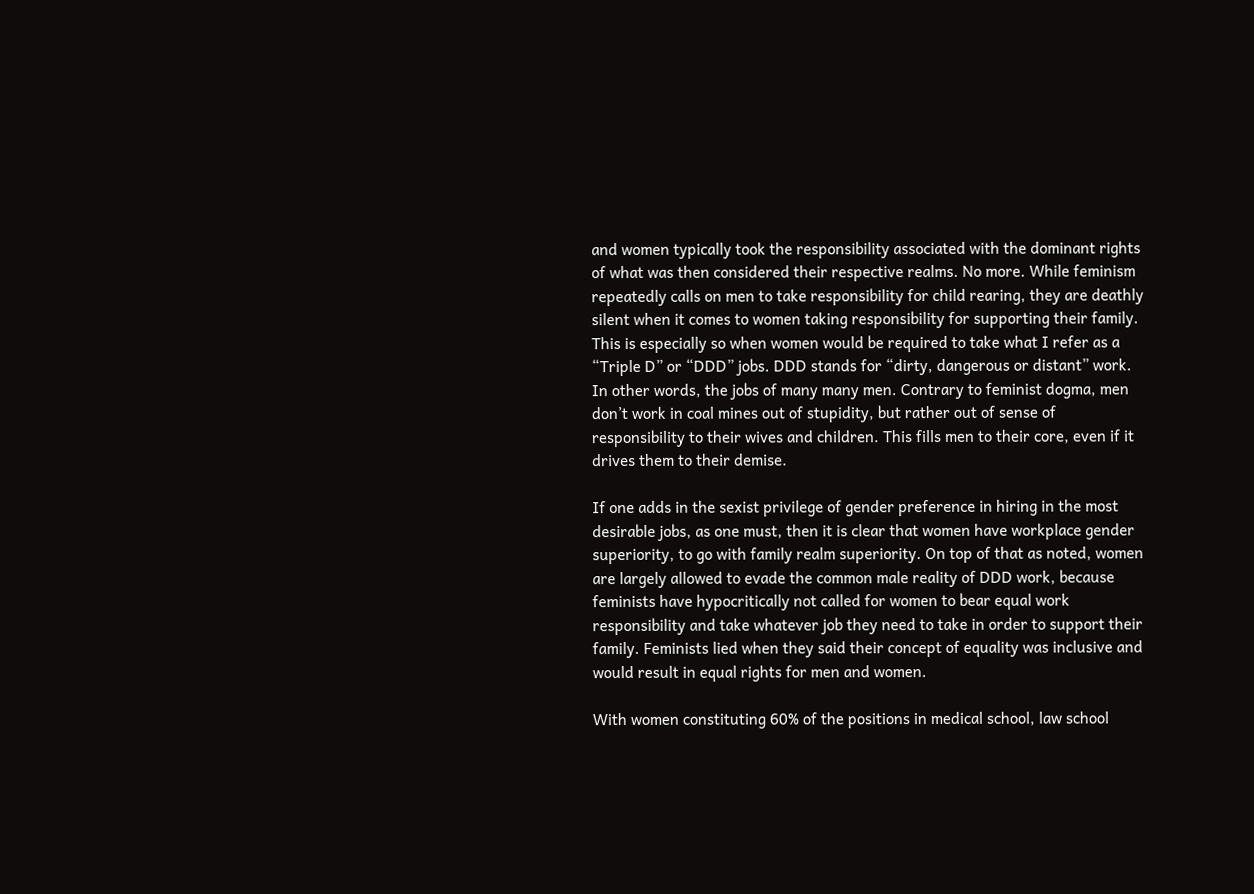and women typically took the responsibility associated with the dominant rights of what was then considered their respective realms. No more. While feminism repeatedly calls on men to take responsibility for child rearing, they are deathly silent when it comes to women taking responsibility for supporting their family. This is especially so when women would be required to take what I refer as a “Triple D” or “DDD” jobs. DDD stands for “dirty, dangerous or distant” work. In other words, the jobs of many many men. Contrary to feminist dogma, men don’t work in coal mines out of stupidity, but rather out of sense of responsibility to their wives and children. This fills men to their core, even if it drives them to their demise.

If one adds in the sexist privilege of gender preference in hiring in the most desirable jobs, as one must, then it is clear that women have workplace gender superiority, to go with family realm superiority. On top of that as noted, women are largely allowed to evade the common male reality of DDD work, because feminists have hypocritically not called for women to bear equal work responsibility and take whatever job they need to take in order to support their family. Feminists lied when they said their concept of equality was inclusive and would result in equal rights for men and women.

With women constituting 60% of the positions in medical school, law school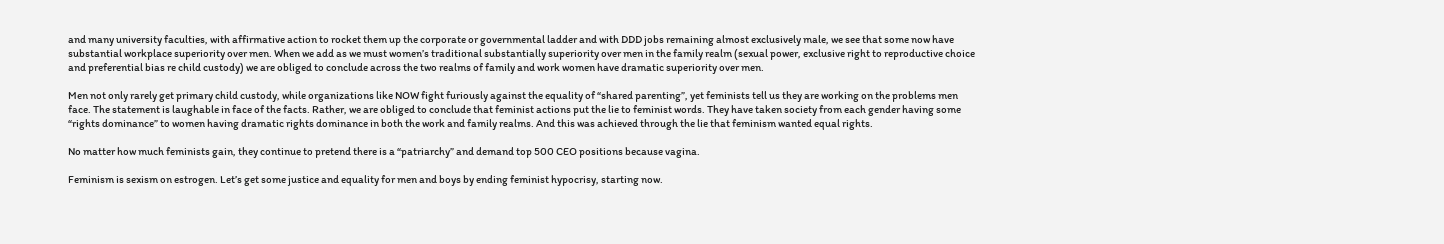and many university faculties, with affirmative action to rocket them up the corporate or governmental ladder and with DDD jobs remaining almost exclusively male, we see that some now have substantial workplace superiority over men. When we add as we must women’s traditional substantially superiority over men in the family realm (sexual power, exclusive right to reproductive choice and preferential bias re child custody) we are obliged to conclude across the two realms of family and work women have dramatic superiority over men.

Men not only rarely get primary child custody, while organizations like NOW fight furiously against the equality of “shared parenting”, yet feminists tell us they are working on the problems men face. The statement is laughable in face of the facts. Rather, we are obliged to conclude that feminist actions put the lie to feminist words. They have taken society from each gender having some “rights dominance” to women having dramatic rights dominance in both the work and family realms. And this was achieved through the lie that feminism wanted equal rights.

No matter how much feminists gain, they continue to pretend there is a “patriarchy” and demand top 500 CEO positions because vagina.

Feminism is sexism on estrogen. Let’s get some justice and equality for men and boys by ending feminist hypocrisy, starting now.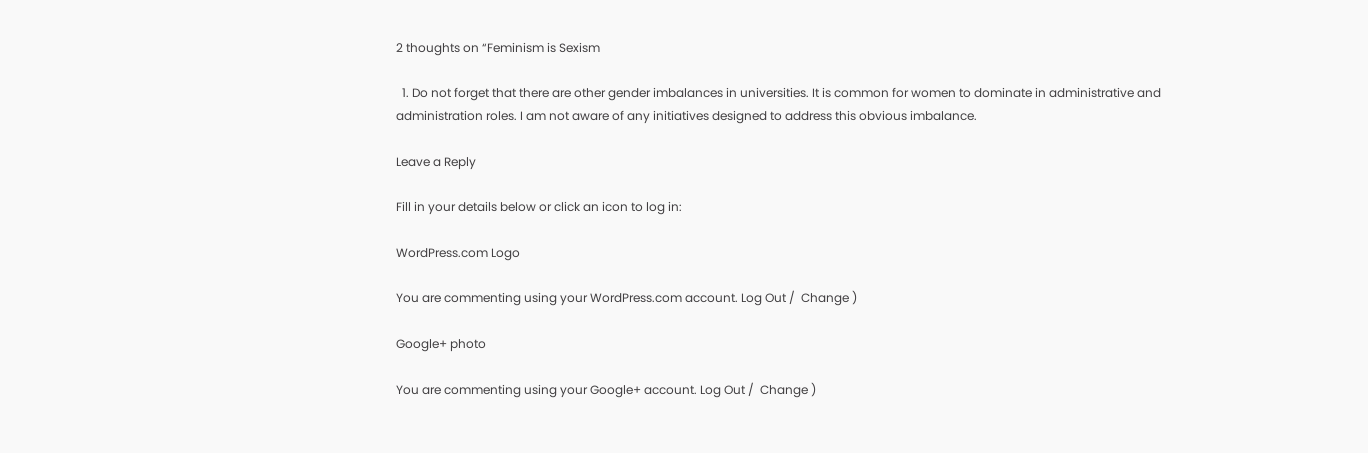2 thoughts on “Feminism is Sexism

  1. Do not forget that there are other gender imbalances in universities. It is common for women to dominate in administrative and administration roles. I am not aware of any initiatives designed to address this obvious imbalance.

Leave a Reply

Fill in your details below or click an icon to log in:

WordPress.com Logo

You are commenting using your WordPress.com account. Log Out /  Change )

Google+ photo

You are commenting using your Google+ account. Log Out /  Change )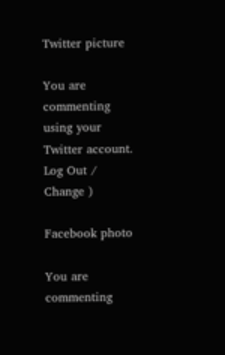Twitter picture

You are commenting using your Twitter account. Log Out /  Change )

Facebook photo

You are commenting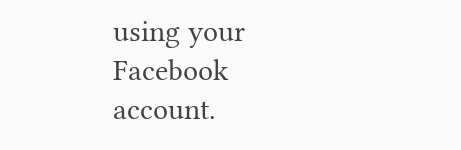using your Facebook account.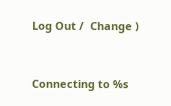Log Out /  Change )


Connecting to %s